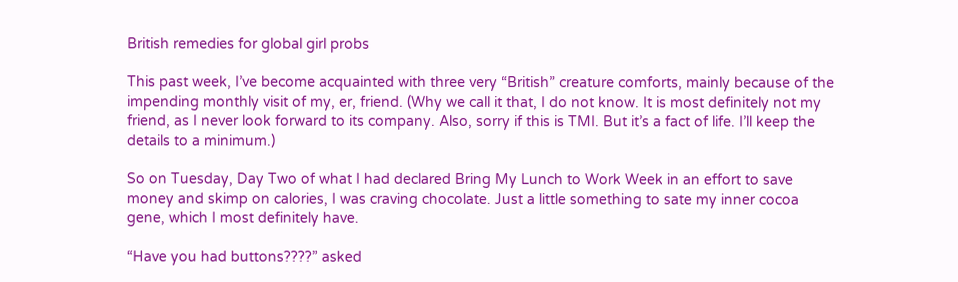British remedies for global girl probs

This past week, I’ve become acquainted with three very “British” creature comforts, mainly because of the impending monthly visit of my, er, friend. (Why we call it that, I do not know. It is most definitely not my friend, as I never look forward to its company. Also, sorry if this is TMI. But it’s a fact of life. I’ll keep the details to a minimum.)

So on Tuesday, Day Two of what I had declared Bring My Lunch to Work Week in an effort to save money and skimp on calories, I was craving chocolate. Just a little something to sate my inner cocoa gene, which I most definitely have.

“Have you had buttons????” asked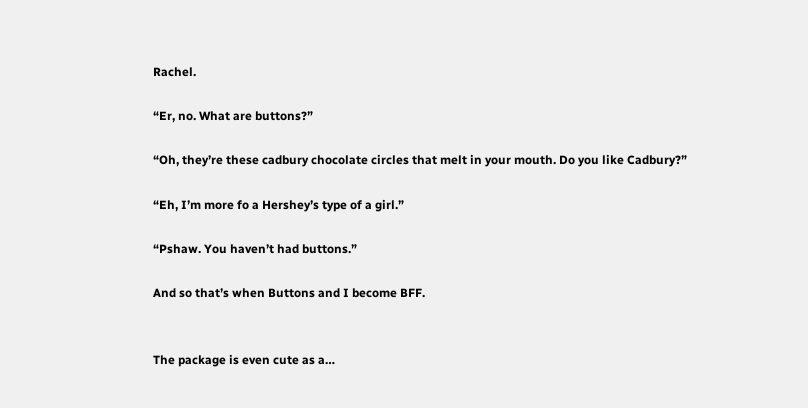Rachel.

“Er, no. What are buttons?”

“Oh, they’re these cadbury chocolate circles that melt in your mouth. Do you like Cadbury?”

“Eh, I’m more fo a Hershey’s type of a girl.”

“Pshaw. You haven’t had buttons.”

And so that’s when Buttons and I become BFF.


The package is even cute as a…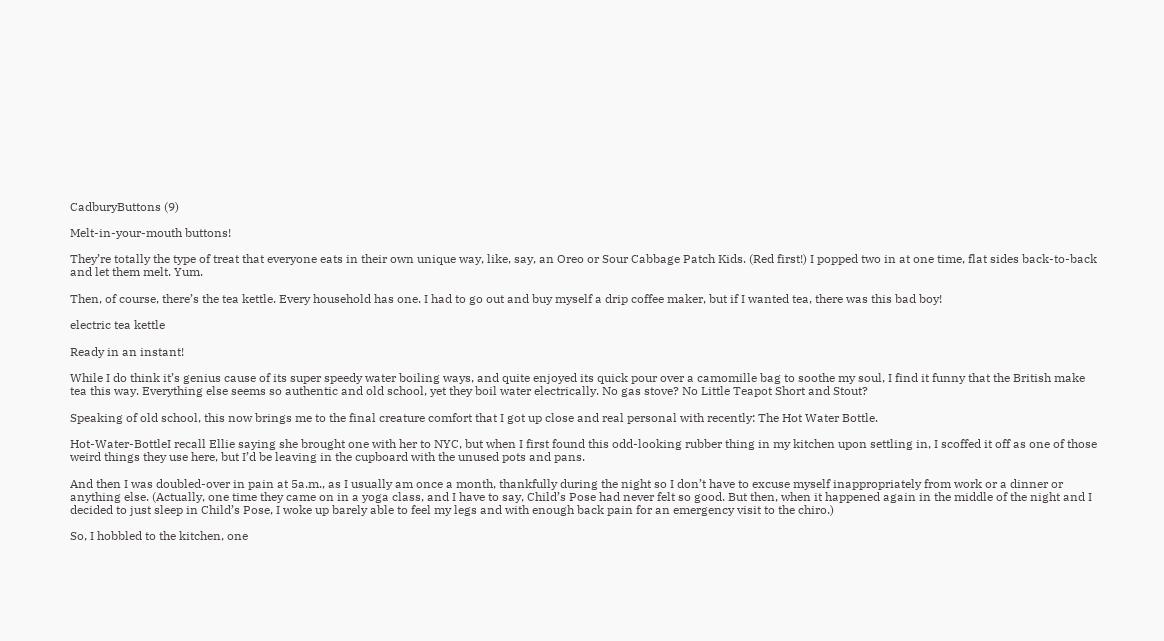CadburyButtons (9)

Melt-in-your-mouth buttons!

They’re totally the type of treat that everyone eats in their own unique way, like, say, an Oreo or Sour Cabbage Patch Kids. (Red first!) I popped two in at one time, flat sides back-to-back and let them melt. Yum.

Then, of course, there’s the tea kettle. Every household has one. I had to go out and buy myself a drip coffee maker, but if I wanted tea, there was this bad boy!

electric tea kettle

Ready in an instant!

While I do think it’s genius cause of its super speedy water boiling ways, and quite enjoyed its quick pour over a camomille bag to soothe my soul, I find it funny that the British make tea this way. Everything else seems so authentic and old school, yet they boil water electrically. No gas stove? No Little Teapot Short and Stout?

Speaking of old school, this now brings me to the final creature comfort that I got up close and real personal with recently: The Hot Water Bottle.

Hot-Water-BottleI recall Ellie saying she brought one with her to NYC, but when I first found this odd-looking rubber thing in my kitchen upon settling in, I scoffed it off as one of those weird things they use here, but I’d be leaving in the cupboard with the unused pots and pans.

And then I was doubled-over in pain at 5a.m., as I usually am once a month, thankfully during the night so I don’t have to excuse myself inappropriately from work or a dinner or anything else. (Actually, one time they came on in a yoga class, and I have to say, Child’s Pose had never felt so good. But then, when it happened again in the middle of the night and I decided to just sleep in Child’s Pose, I woke up barely able to feel my legs and with enough back pain for an emergency visit to the chiro.)

So, I hobbled to the kitchen, one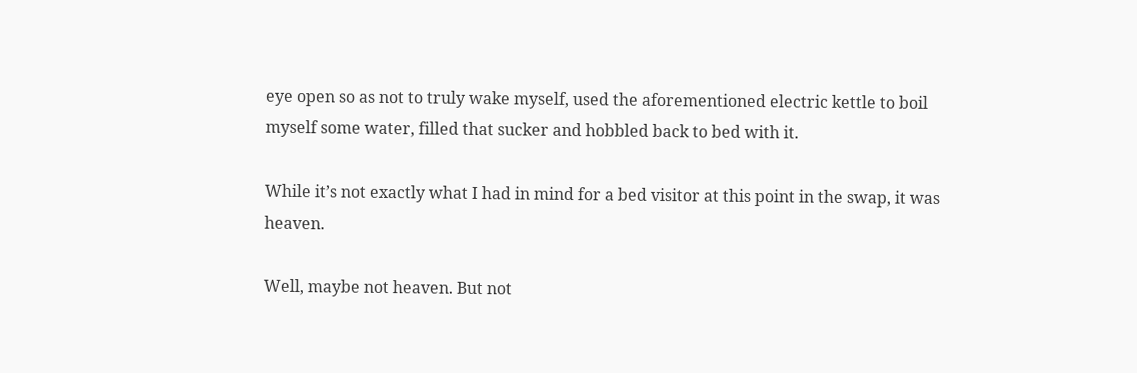eye open so as not to truly wake myself, used the aforementioned electric kettle to boil myself some water, filled that sucker and hobbled back to bed with it.

While it’s not exactly what I had in mind for a bed visitor at this point in the swap, it was heaven.

Well, maybe not heaven. But not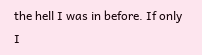the hell I was in before. If only I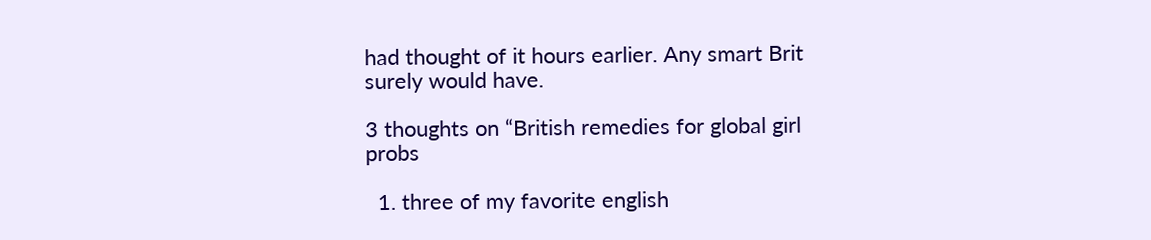had thought of it hours earlier. Any smart Brit surely would have.

3 thoughts on “British remedies for global girl probs

  1. three of my favorite english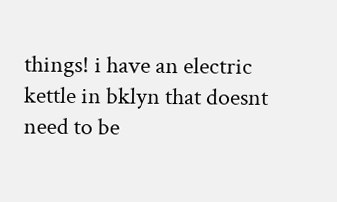things! i have an electric kettle in bklyn that doesnt need to be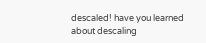descaled! have you learned about descaling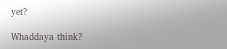yet?

Whaddaya think?